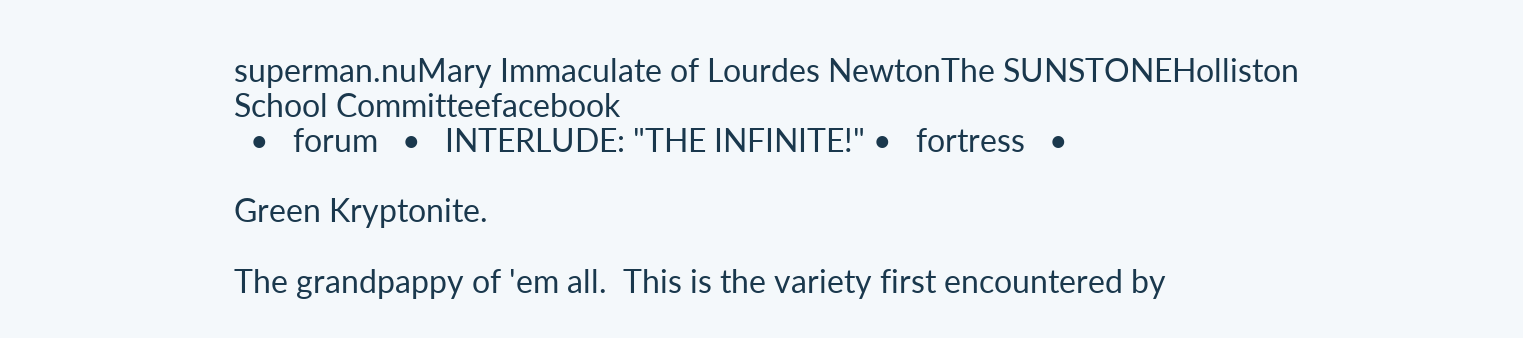superman.nuMary Immaculate of Lourdes NewtonThe SUNSTONEHolliston School Committeefacebook
  •   forum   •   INTERLUDE: "THE INFINITE!" •   fortress   •

Green Kryptonite.

The grandpappy of 'em all.  This is the variety first encountered by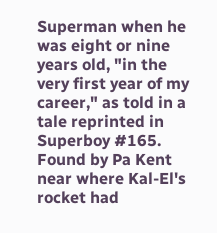Superman when he was eight or nine years old, "in the very first year of my career," as told in a tale reprinted in Superboy #165.  Found by Pa Kent near where Kal-El's rocket had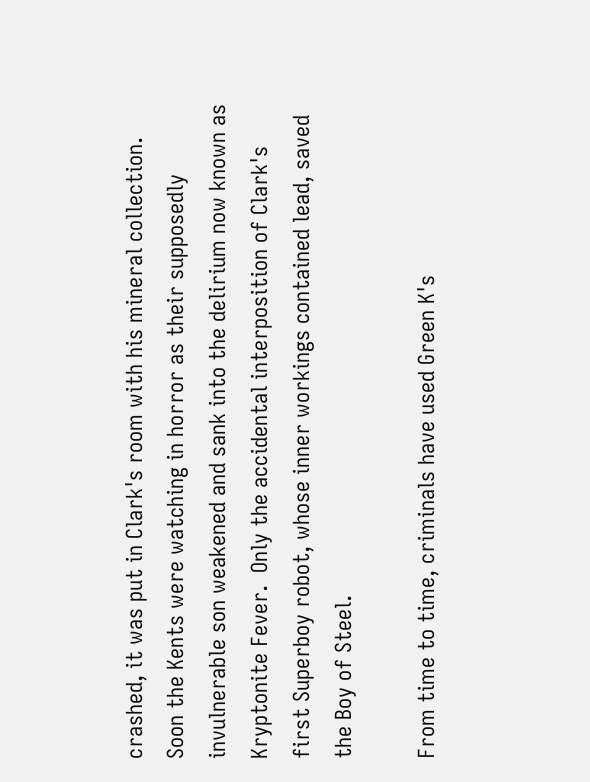crashed, it was put in Clark's room with his mineral collection.  Soon the Kents were watching in horror as their supposedly invulnerable son weakened and sank into the delirium now known as Kryptonite Fever.  Only the accidental interposition of Clark's first Superboy robot, whose inner workings contained lead, saved the Boy of Steel.

From time to time, criminals have used Green K's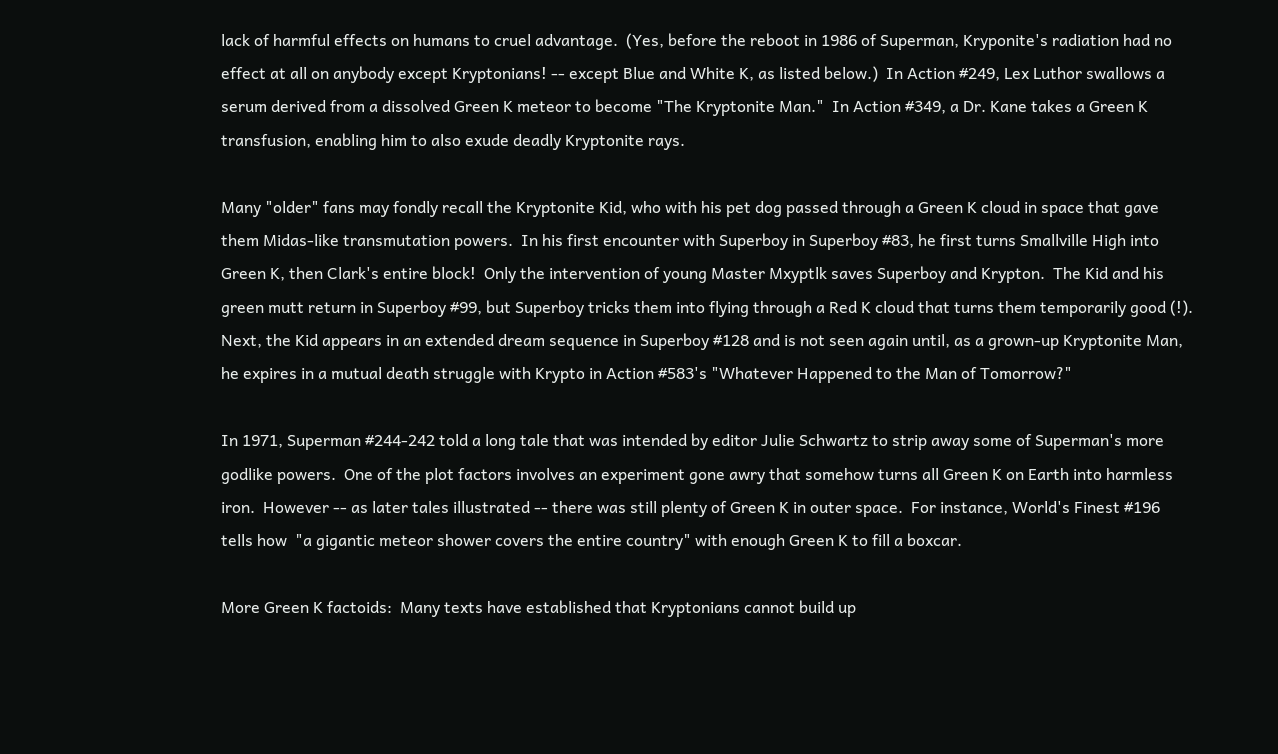lack of harmful effects on humans to cruel advantage.  (Yes, before the reboot in 1986 of Superman, Kryponite's radiation had no effect at all on anybody except Kryptonians! -- except Blue and White K, as listed below.)  In Action #249, Lex Luthor swallows a serum derived from a dissolved Green K meteor to become "The Kryptonite Man."  In Action #349, a Dr. Kane takes a Green K transfusion, enabling him to also exude deadly Kryptonite rays.

Many "older" fans may fondly recall the Kryptonite Kid, who with his pet dog passed through a Green K cloud in space that gave them Midas-like transmutation powers.  In his first encounter with Superboy in Superboy #83, he first turns Smallville High into Green K, then Clark's entire block!  Only the intervention of young Master Mxyptlk saves Superboy and Krypton.  The Kid and his green mutt return in Superboy #99, but Superboy tricks them into flying through a Red K cloud that turns them temporarily good (!).  Next, the Kid appears in an extended dream sequence in Superboy #128 and is not seen again until, as a grown-up Kryptonite Man, he expires in a mutual death struggle with Krypto in Action #583's "Whatever Happened to the Man of Tomorrow?"

In 1971, Superman #244-242 told a long tale that was intended by editor Julie Schwartz to strip away some of Superman's more godlike powers.  One of the plot factors involves an experiment gone awry that somehow turns all Green K on Earth into harmless iron.  However -- as later tales illustrated -- there was still plenty of Green K in outer space.  For instance, World's Finest #196 tells how  "a gigantic meteor shower covers the entire country" with enough Green K to fill a boxcar.

More Green K factoids:  Many texts have established that Kryptonians cannot build up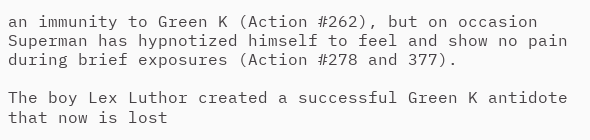an immunity to Green K (Action #262), but on occasion Superman has hypnotized himself to feel and show no pain during brief exposures (Action #278 and 377).

The boy Lex Luthor created a successful Green K antidote that now is lost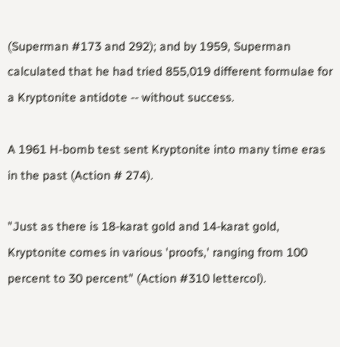(Superman #173 and 292); and by 1959, Superman calculated that he had tried 855,019 different formulae for a Kryptonite antidote -- without success.

A 1961 H-bomb test sent Kryptonite into many time eras in the past (Action # 274).

"Just as there is 18-karat gold and 14-karat gold, Kryptonite comes in various 'proofs,' ranging from 100 percent to 30 percent" (Action #310 lettercol).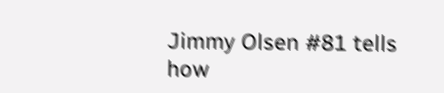Jimmy Olsen #81 tells how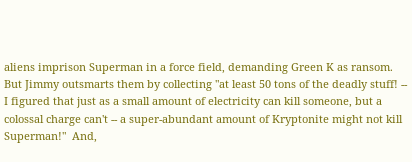aliens imprison Superman in a force field, demanding Green K as ransom.  But Jimmy outsmarts them by collecting "at least 50 tons of the deadly stuff! -- I figured that just as a small amount of electricity can kill someone, but a colossal charge can't -- a super-abundant amount of Kryptonite might not kill Superman!"  And,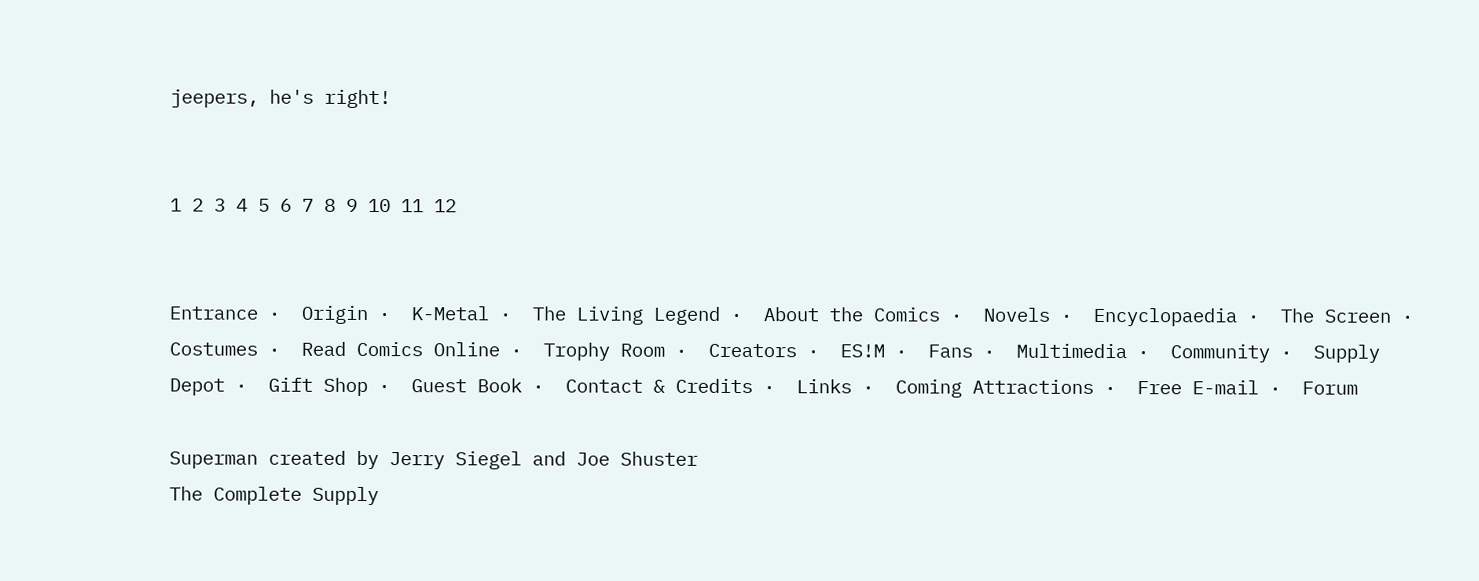jeepers, he's right!


1 2 3 4 5 6 7 8 9 10 11 12


Entrance ·  Origin ·  K-Metal ·  The Living Legend ·  About the Comics ·  Novels ·  Encyclopaedia ·  The Screen ·  Costumes ·  Read Comics Online ·  Trophy Room ·  Creators ·  ES!M ·  Fans ·  Multimedia ·  Community ·  Supply Depot ·  Gift Shop ·  Guest Book ·  Contact & Credits ·  Links ·  Coming Attractions ·  Free E-mail ·  Forum

Superman created by Jerry Siegel and Joe Shuster
The Complete Supply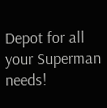Depot for all your Superman needs!